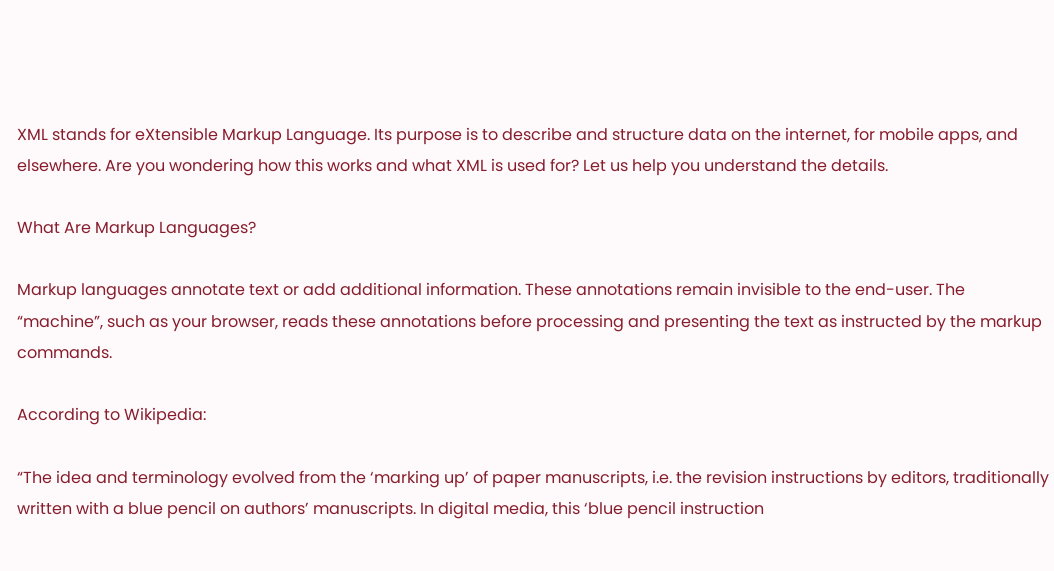XML stands for eXtensible Markup Language. Its purpose is to describe and structure data on the internet, for mobile apps, and elsewhere. Are you wondering how this works and what XML is used for? Let us help you understand the details.

What Are Markup Languages?

Markup languages annotate text or add additional information. These annotations remain invisible to the end-user. The “machine”, such as your browser, reads these annotations before processing and presenting the text as instructed by the markup commands.

According to Wikipedia:

“The idea and terminology evolved from the ‘marking up’ of paper manuscripts, i.e. the revision instructions by editors, traditionally written with a blue pencil on authors’ manuscripts. In digital media, this ‘blue pencil instruction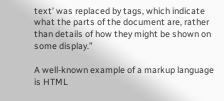text’ was replaced by tags, which indicate what the parts of the document are, rather than details of how they might be shown on some display.”

A well-known example of a markup language is HTML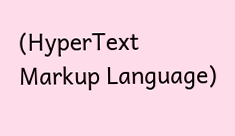(HyperText Markup Language)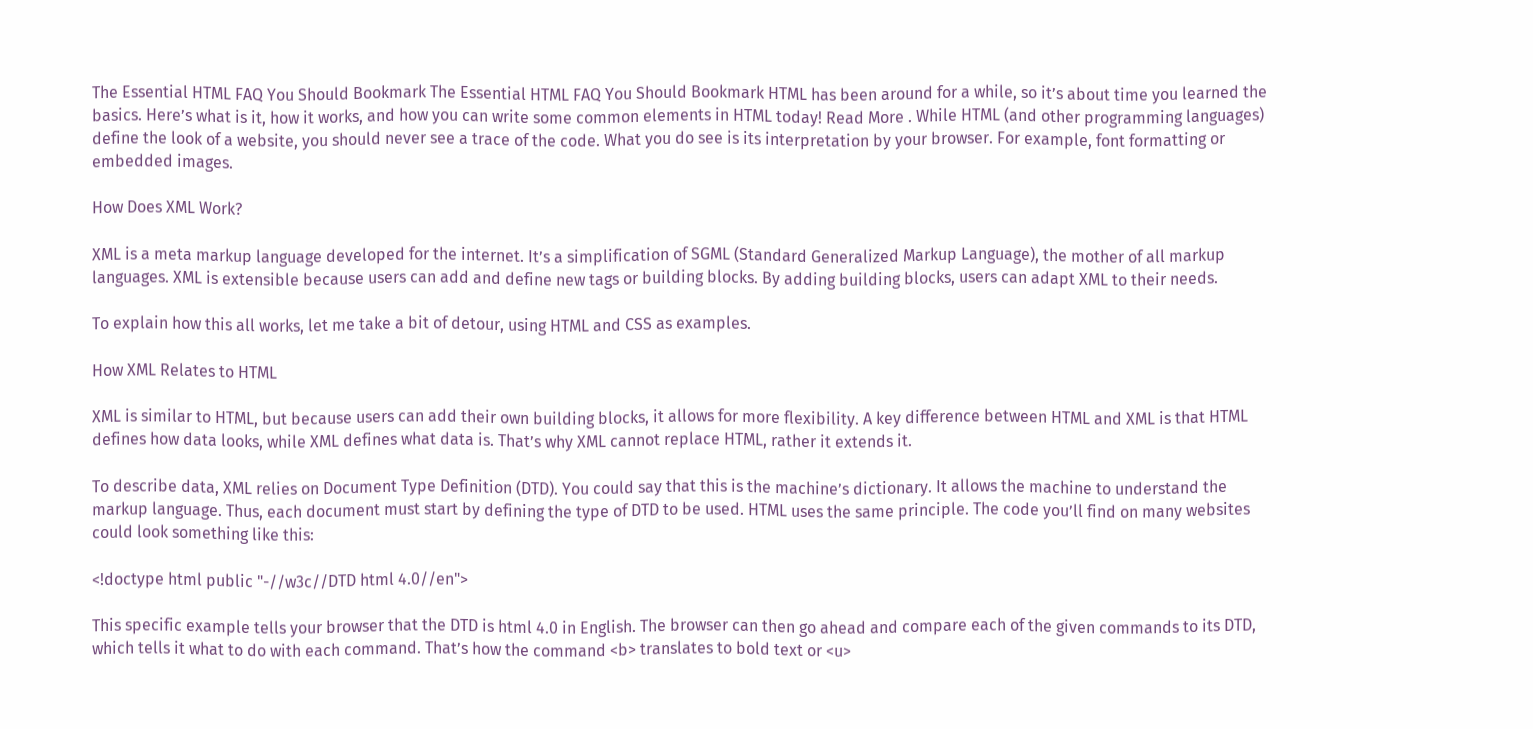The Essential HTML FAQ You Should Bookmark The Essential HTML FAQ You Should Bookmark HTML has been around for a while, so it’s about time you learned the basics. Here’s what is it, how it works, and how you can write some common elements in HTML today! Read More . While HTML (and other programming languages) define the look of a website, you should never see a trace of the code. What you do see is its interpretation by your browser. For example, font formatting or embedded images.

How Does XML Work?

XML is a meta markup language developed for the internet. It’s a simplification of SGML (Standard Generalized Markup Language), the mother of all markup languages. XML is extensible because users can add and define new tags or building blocks. By adding building blocks, users can adapt XML to their needs.

To explain how this all works, let me take a bit of detour, using HTML and CSS as examples.

How XML Relates to HTML

XML is similar to HTML, but because users can add their own building blocks, it allows for more flexibility. A key difference between HTML and XML is that HTML defines how data looks, while XML defines what data is. That’s why XML cannot replace HTML, rather it extends it.

To describe data, XML relies on Document Type Definition (DTD). You could say that this is the machine’s dictionary. It allows the machine to understand the markup language. Thus, each document must start by defining the type of DTD to be used. HTML uses the same principle. The code you’ll find on many websites could look something like this:

<!doctype html public "-//w3c//DTD html 4.0//en">

This specific example tells your browser that the DTD is html 4.0 in English. The browser can then go ahead and compare each of the given commands to its DTD, which tells it what to do with each command. That’s how the command <b> translates to bold text or <u>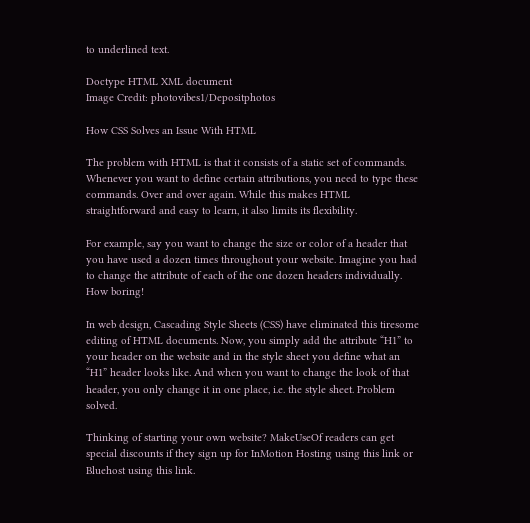to underlined text.

Doctype HTML XML document
Image Credit: photovibes1/Depositphotos

How CSS Solves an Issue With HTML

The problem with HTML is that it consists of a static set of commands. Whenever you want to define certain attributions, you need to type these commands. Over and over again. While this makes HTML straightforward and easy to learn, it also limits its flexibility.

For example, say you want to change the size or color of a header that you have used a dozen times throughout your website. Imagine you had to change the attribute of each of the one dozen headers individually. How boring!

In web design, Cascading Style Sheets (CSS) have eliminated this tiresome editing of HTML documents. Now, you simply add the attribute “H1” to your header on the website and in the style sheet you define what an “H1” header looks like. And when you want to change the look of that header, you only change it in one place, i.e. the style sheet. Problem solved.

Thinking of starting your own website? MakeUseOf readers can get special discounts if they sign up for InMotion Hosting using this link or Bluehost using this link.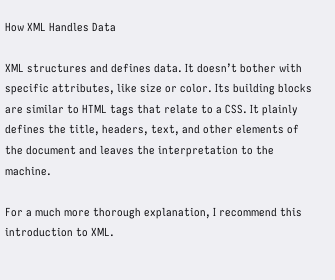How XML Handles Data

XML structures and defines data. It doesn’t bother with specific attributes, like size or color. Its building blocks are similar to HTML tags that relate to a CSS. It plainly defines the title, headers, text, and other elements of the document and leaves the interpretation to the machine.

For a much more thorough explanation, I recommend this introduction to XML.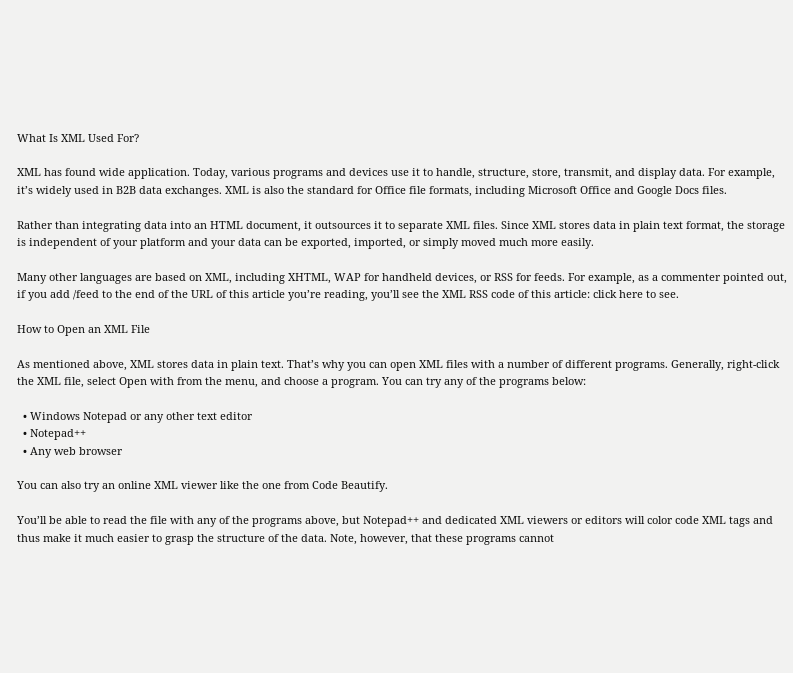What Is XML Used For?

XML has found wide application. Today, various programs and devices use it to handle, structure, store, transmit, and display data. For example, it’s widely used in B2B data exchanges. XML is also the standard for Office file formats, including Microsoft Office and Google Docs files.

Rather than integrating data into an HTML document, it outsources it to separate XML files. Since XML stores data in plain text format, the storage is independent of your platform and your data can be exported, imported, or simply moved much more easily.

Many other languages are based on XML, including XHTML, WAP for handheld devices, or RSS for feeds. For example, as a commenter pointed out, if you add /feed to the end of the URL of this article you’re reading, you’ll see the XML RSS code of this article: click here to see.

How to Open an XML File

As mentioned above, XML stores data in plain text. That’s why you can open XML files with a number of different programs. Generally, right-click the XML file, select Open with from the menu, and choose a program. You can try any of the programs below:

  • Windows Notepad or any other text editor
  • Notepad++
  • Any web browser

You can also try an online XML viewer like the one from Code Beautify.

You’ll be able to read the file with any of the programs above, but Notepad++ and dedicated XML viewers or editors will color code XML tags and thus make it much easier to grasp the structure of the data. Note, however, that these programs cannot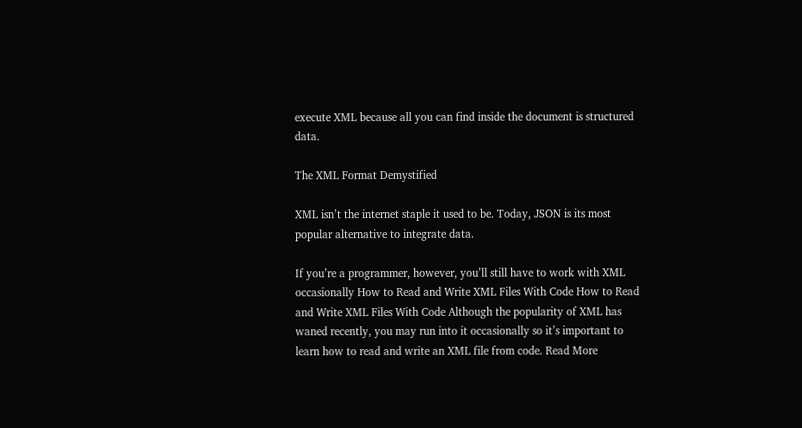execute XML because all you can find inside the document is structured data.

The XML Format Demystified

XML isn’t the internet staple it used to be. Today, JSON is its most popular alternative to integrate data.

If you’re a programmer, however, you’ll still have to work with XML occasionally How to Read and Write XML Files With Code How to Read and Write XML Files With Code Although the popularity of XML has waned recently, you may run into it occasionally so it’s important to learn how to read and write an XML file from code. Read More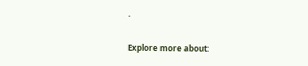.

Explore more about: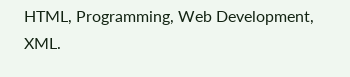HTML, Programming, Web Development, XML.